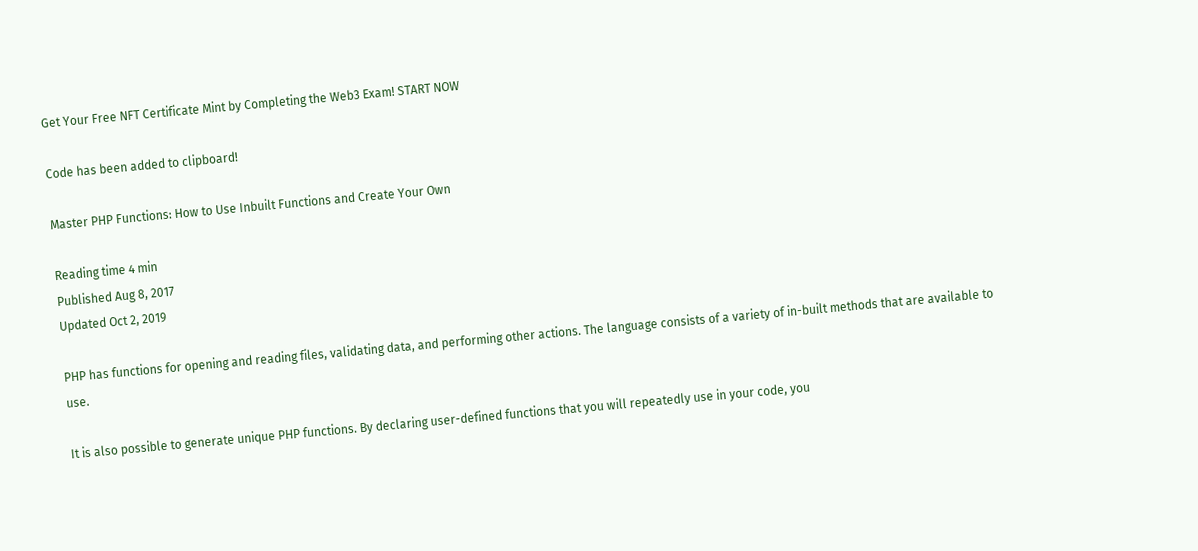Get Your Free NFT Certificate Mint by Completing the Web3 Exam! START NOW

Code has been added to clipboard!

Master PHP Functions: How to Use Inbuilt Functions and Create Your Own

Reading time 4 min
Published Aug 8, 2017
Updated Oct 2, 2019

PHP has functions for opening and reading files, validating data, and performing other actions. The language consists of a variety of in-built methods that are available to use.

It is also possible to generate unique PHP functions. By declaring user-defined functions that you will repeatedly use in your code, you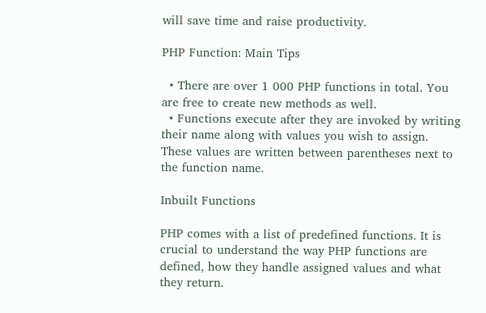will save time and raise productivity.

PHP Function: Main Tips

  • There are over 1 000 PHP functions in total. You are free to create new methods as well.
  • Functions execute after they are invoked by writing their name along with values you wish to assign. These values are written between parentheses next to the function name.

Inbuilt Functions

PHP comes with a list of predefined functions. It is crucial to understand the way PHP functions are defined, how they handle assigned values and what they return.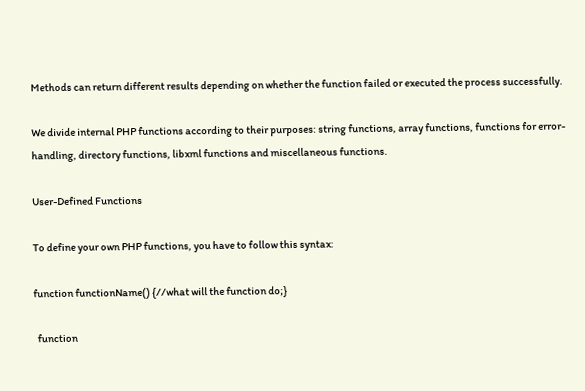Methods can return different results depending on whether the function failed or executed the process successfully.

We divide internal PHP functions according to their purposes: string functions, array functions, functions for error-handling, directory functions, libxml functions and miscellaneous functions.

User-Defined Functions

To define your own PHP functions, you have to follow this syntax:

function functionName() {//what will the function do;}

  function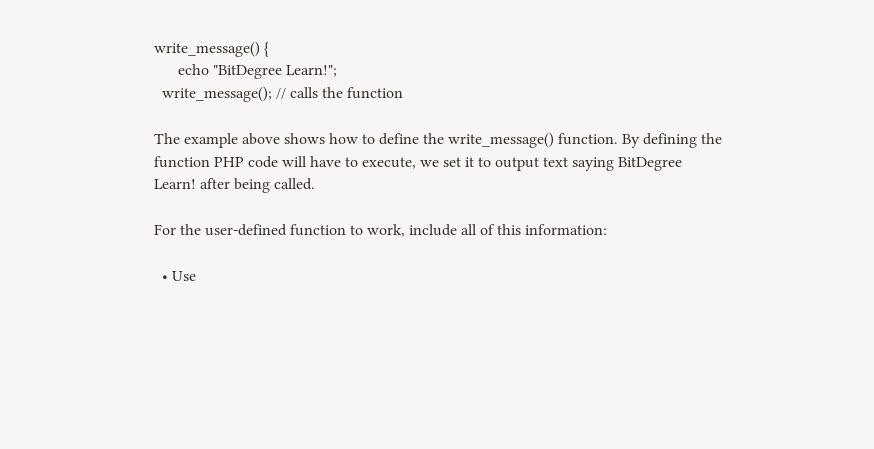write_message() {
      echo "BitDegree Learn!";
  write_message(); // calls the function

The example above shows how to define the write_message() function. By defining the function PHP code will have to execute, we set it to output text saying BitDegree Learn! after being called.

For the user-defined function to work, include all of this information:

  • Use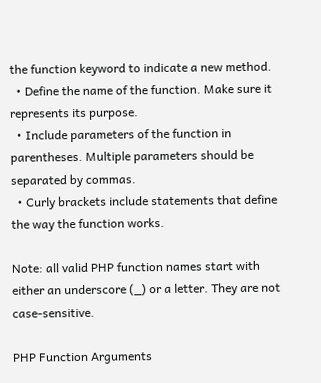the function keyword to indicate a new method.
  • Define the name of the function. Make sure it represents its purpose.
  • Include parameters of the function in parentheses. Multiple parameters should be separated by commas.
  • Curly brackets include statements that define the way the function works.

Note: all valid PHP function names start with either an underscore (_) or a letter. They are not case-sensitive.

PHP Function Arguments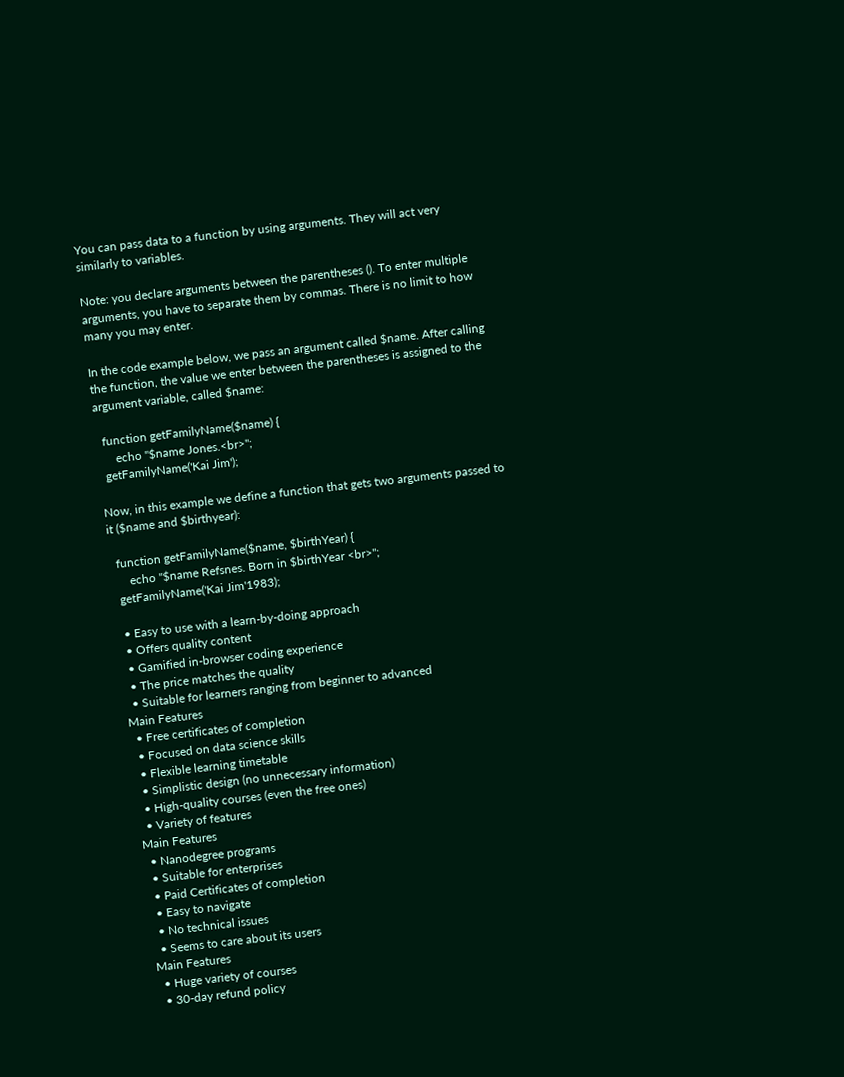You can pass data to a function by using arguments. They will act very similarly to variables.

Note: you declare arguments between the parentheses (). To enter multiple arguments, you have to separate them by commas. There is no limit to how many you may enter.

In the code example below, we pass an argument called $name. After calling the function, the value we enter between the parentheses is assigned to the argument variable, called $name:

  function getFamilyName($name) {
      echo "$name Jones.<br>";
  getFamilyName('Kai Jim');

Now, in this example we define a function that gets two arguments passed to it ($name and $birthyear):

  function getFamilyName($name, $birthYear) {
      echo "$name Refsnes. Born in $birthYear <br>";
  getFamilyName('Kai Jim'1983);

  • Easy to use with a learn-by-doing approach
  • Offers quality content
  • Gamified in-browser coding experience
  • The price matches the quality
  • Suitable for learners ranging from beginner to advanced
Main Features
  • Free certificates of completion
  • Focused on data science skills
  • Flexible learning timetable
  • Simplistic design (no unnecessary information)
  • High-quality courses (even the free ones)
  • Variety of features
Main Features
  • Nanodegree programs
  • Suitable for enterprises
  • Paid Certificates of completion
  • Easy to navigate
  • No technical issues
  • Seems to care about its users
Main Features
  • Huge variety of courses
  • 30-day refund policy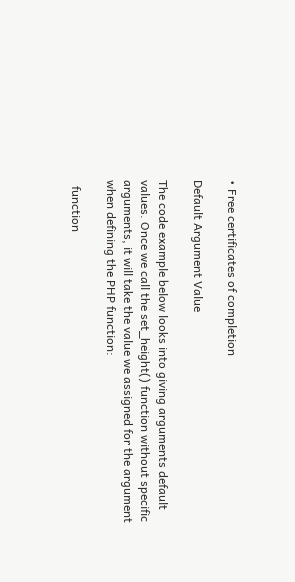• Free certificates of completion

Default Argument Value

The code example below looks into giving arguments default values. Once we call the set_height() function without specific arguments, it will take the value we assigned for the argument when defining the PHP function:

  function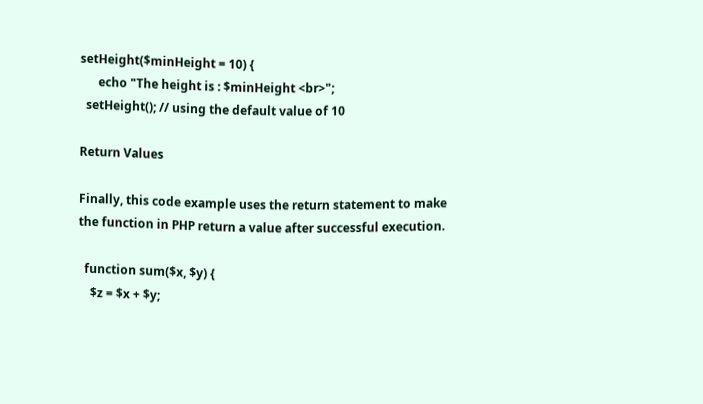setHeight($minHeight = 10) {
      echo "The height is : $minHeight <br>";
  setHeight(); // using the default value of 10

Return Values

Finally, this code example uses the return statement to make the function in PHP return a value after successful execution.

  function sum($x, $y) {
    $z = $x + $y;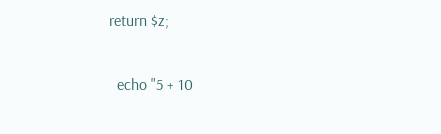return $z;

  echo "5 + 10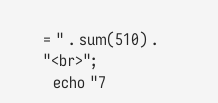= " . sum(510) . "<br>";
  echo "7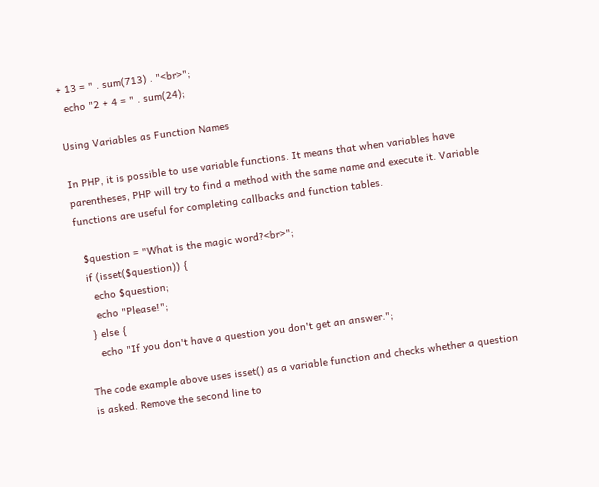+ 13 = " . sum(713) . "<br>";
  echo "2 + 4 = " . sum(24);

Using Variables as Function Names

In PHP, it is possible to use variable functions. It means that when variables have parentheses, PHP will try to find a method with the same name and execute it. Variable functions are useful for completing callbacks and function tables.

  $question = "What is the magic word?<br>";
  if (isset($question)) {
    echo $question;
    echo "Please!";
  } else {
    echo "If you don't have a question you don't get an answer.";

The code example above uses isset() as a variable function and checks whether a question is asked. Remove the second line to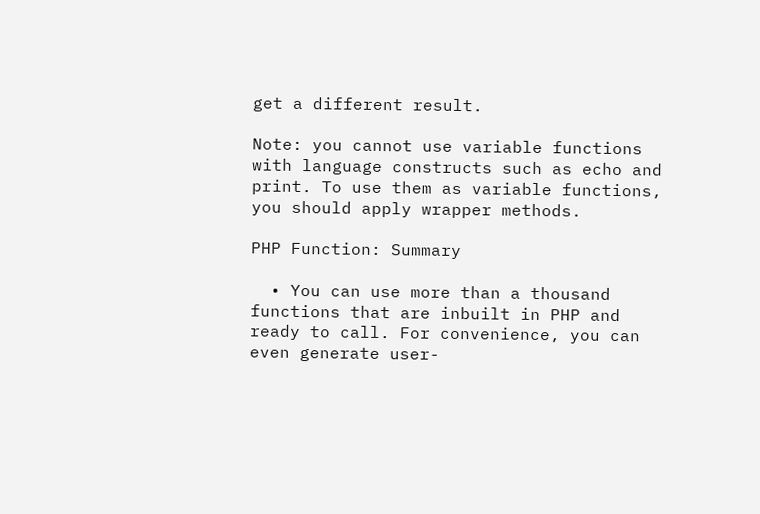get a different result.

Note: you cannot use variable functions with language constructs such as echo and print. To use them as variable functions, you should apply wrapper methods.

PHP Function: Summary

  • You can use more than a thousand functions that are inbuilt in PHP and ready to call. For convenience, you can even generate user-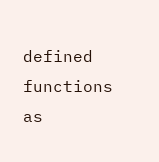defined functions as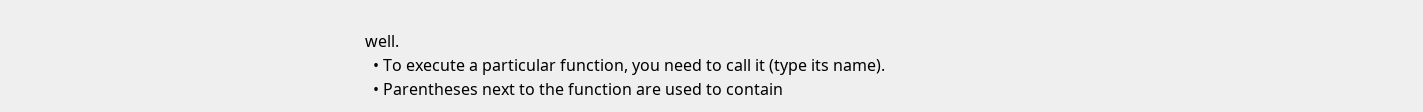well.
  • To execute a particular function, you need to call it (type its name).
  • Parentheses next to the function are used to contain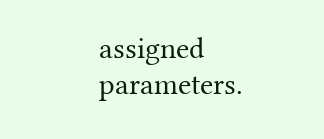assigned parameters.